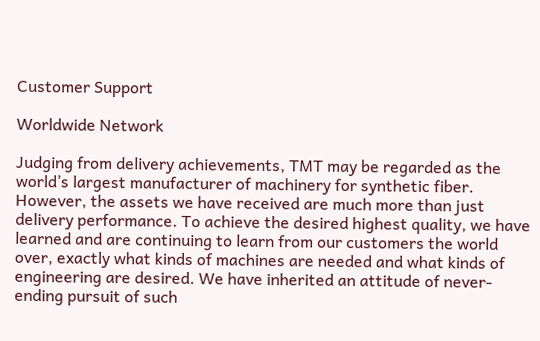Customer Support

Worldwide Network

Judging from delivery achievements, TMT may be regarded as the world’s largest manufacturer of machinery for synthetic fiber. However, the assets we have received are much more than just delivery performance. To achieve the desired highest quality, we have learned and are continuing to learn from our customers the world over, exactly what kinds of machines are needed and what kinds of engineering are desired. We have inherited an attitude of never-ending pursuit of such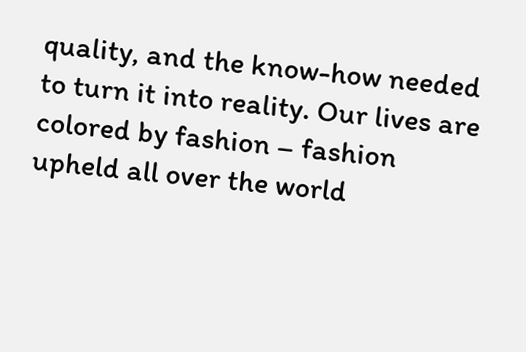quality, and the know-how needed to turn it into reality. Our lives are colored by fashion – fashion upheld all over the world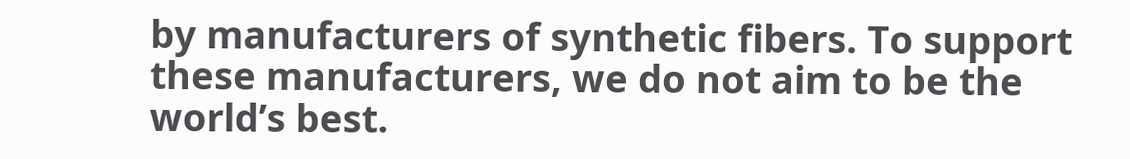by manufacturers of synthetic fibers. To support these manufacturers, we do not aim to be the world’s best.